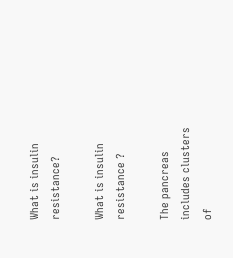What is insulin resistance?

What is insulin resistance ?

The pancreas includes clusters of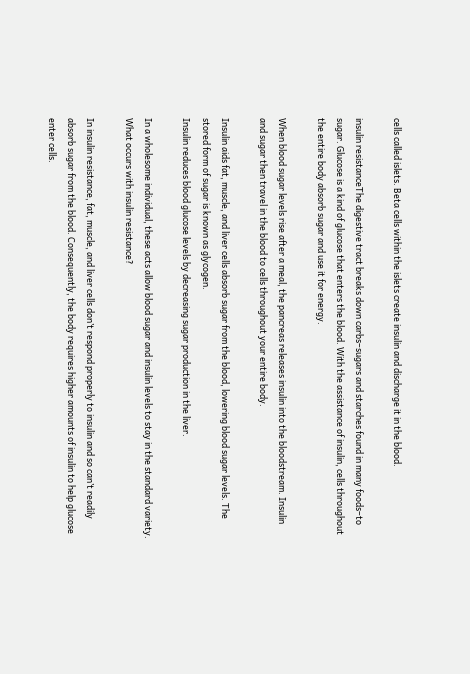cells called islets. Beta cells within the islets create insulin and discharge it in the blood.

insulin resistanceThe digestive tract breaks down carbs–sugars and starches found in many foods–to sugar. Glucose is a kind of glucose that enters the blood. With the assistance of insulin, cells throughout the entire body absorb sugar and use it for energy.

When blood sugar levels rise after a meal, the pancreas releases insulin into the bloodstream. Insulin and sugar then travel in the blood to cells throughout your entire body.

Insulin aids fat, muscle, and liver cells absorb sugar from the blood, lowering blood sugar levels. The stored form of sugar is known as glycogen.
Insulin reduces blood glucose levels by decreasing sugar production in the liver.

In a wholesome individual, these acts allow blood sugar and insulin levels to stay in the standard variety.
What occurs with insulin resistance?

In insulin resistance, fat, muscle, and liver cells don’t respond properly to insulin and so can’t readily absorb sugar from the blood. Consequently, the body requires higher amounts of insulin to help glucose enter cells.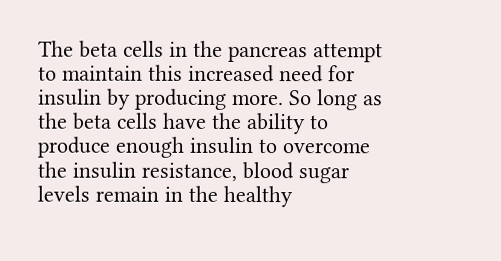The beta cells in the pancreas attempt to maintain this increased need for insulin by producing more. So long as the beta cells have the ability to produce enough insulin to overcome the insulin resistance, blood sugar levels remain in the healthy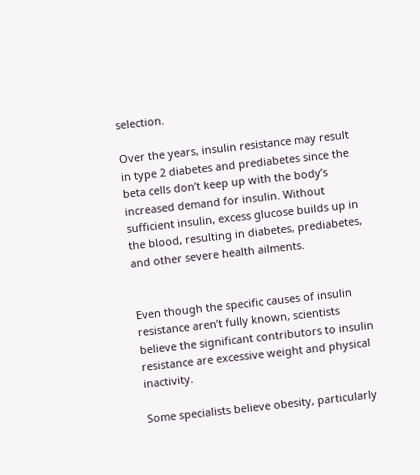selection.

Over the years, insulin resistance may result in type 2 diabetes and prediabetes since the beta cells don’t keep up with the body’s increased demand for insulin. Without sufficient insulin, excess glucose builds up in the blood, resulting in diabetes, prediabetes, and other severe health ailments.


Even though the specific causes of insulin resistance aren’t fully known, scientists believe the significant contributors to insulin resistance are excessive weight and physical inactivity.

Some specialists believe obesity, particularly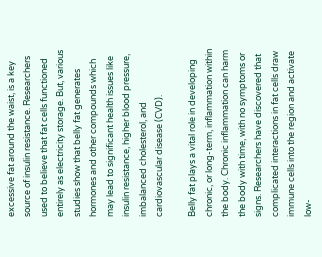excessive fat around the waist, is a key source of insulin resistance. Researchers used to believe that fat cells functioned entirely as electricity storage. But, various studies show that belly fat generates hormones and other compounds which may lead to significant health issues like insulin resistance, higher blood pressure, imbalanced cholesterol, and cardiovascular disease (CVD).

Belly fat plays a vital role in developing chronic, or long-term, inflammation within the body. Chronic inflammation can harm the body with time, with no symptoms or signs. Researchers have discovered that complicated interactions in fat cells draw immune cells into the region and activate low-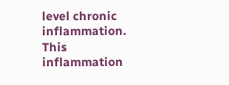level chronic inflammation. This inflammation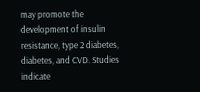may promote the development of insulin resistance, type 2 diabetes, diabetes, and CVD. Studies indicate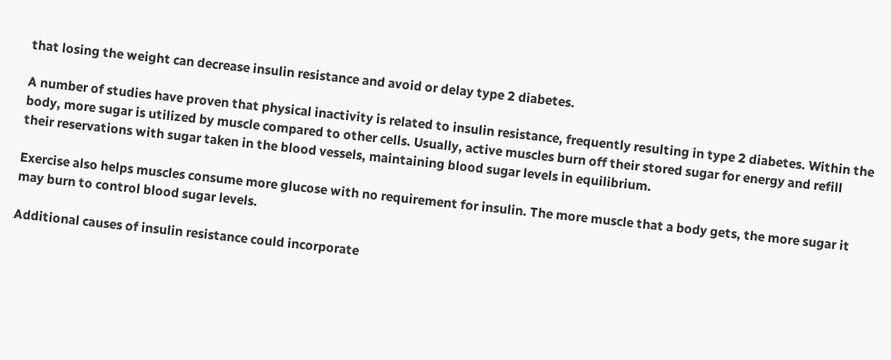that losing the weight can decrease insulin resistance and avoid or delay type 2 diabetes.

A number of studies have proven that physical inactivity is related to insulin resistance, frequently resulting in type 2 diabetes. Within the body, more sugar is utilized by muscle compared to other cells. Usually, active muscles burn off their stored sugar for energy and refill their reservations with sugar taken in the blood vessels, maintaining blood sugar levels in equilibrium.

Exercise also helps muscles consume more glucose with no requirement for insulin. The more muscle that a body gets, the more sugar it may burn to control blood sugar levels.

Additional causes of insulin resistance could incorporate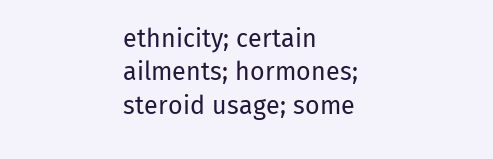ethnicity; certain ailments; hormones; steroid usage; some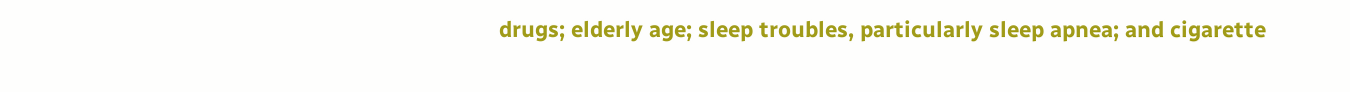drugs; elderly age; sleep troubles, particularly sleep apnea; and cigarette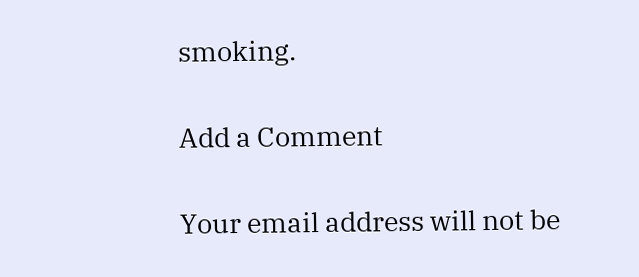smoking.

Add a Comment

Your email address will not be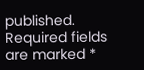published. Required fields are marked *